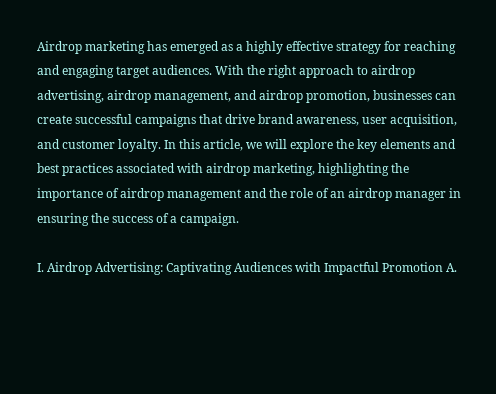Airdrop marketing has emerged as a highly effective strategy for reaching and engaging target audiences. With the right approach to airdrop advertising, airdrop management, and airdrop promotion, businesses can create successful campaigns that drive brand awareness, user acquisition, and customer loyalty. In this article, we will explore the key elements and best practices associated with airdrop marketing, highlighting the importance of airdrop management and the role of an airdrop manager in ensuring the success of a campaign.

I. Airdrop Advertising: Captivating Audiences with Impactful Promotion A.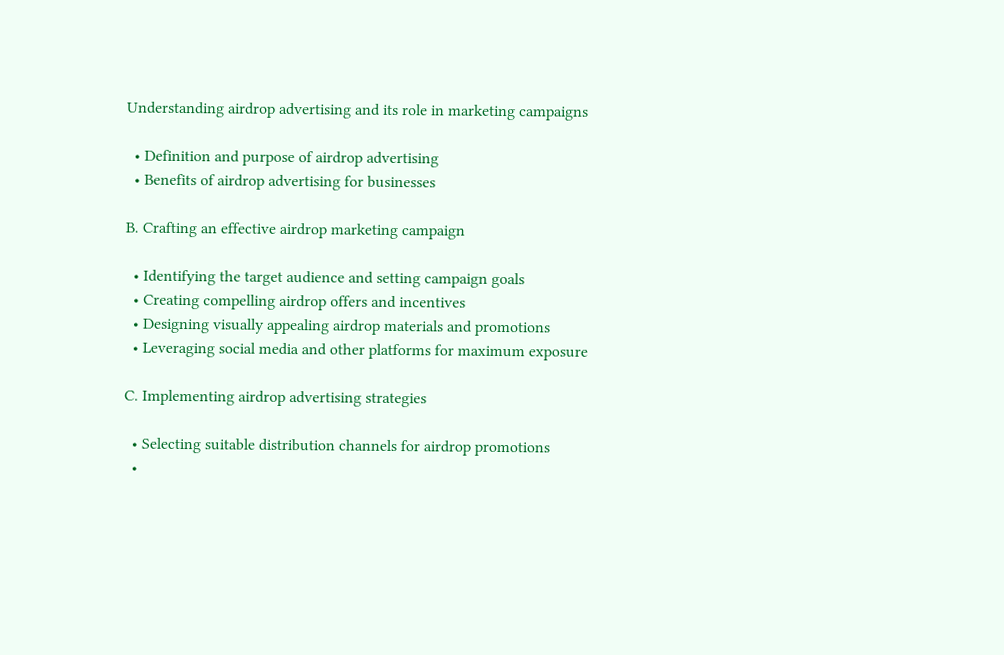Understanding airdrop advertising and its role in marketing campaigns

  • Definition and purpose of airdrop advertising
  • Benefits of airdrop advertising for businesses

B. Crafting an effective airdrop marketing campaign

  • Identifying the target audience and setting campaign goals
  • Creating compelling airdrop offers and incentives
  • Designing visually appealing airdrop materials and promotions
  • Leveraging social media and other platforms for maximum exposure

C. Implementing airdrop advertising strategies

  • Selecting suitable distribution channels for airdrop promotions
  •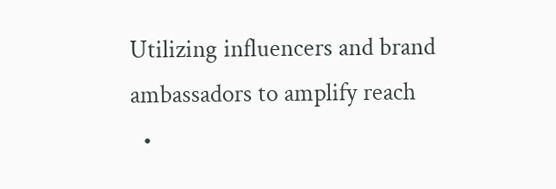Utilizing influencers and brand ambassadors to amplify reach
  •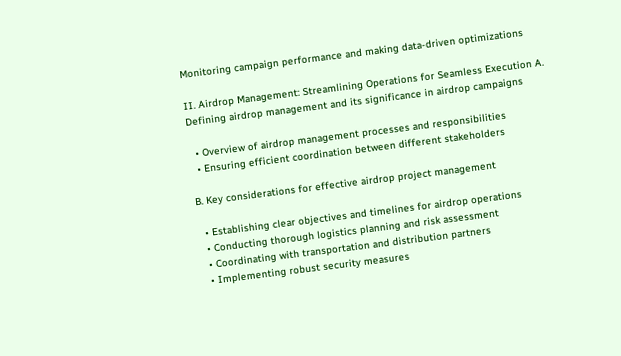Monitoring campaign performance and making data-driven optimizations

II. Airdrop Management: Streamlining Operations for Seamless Execution A. Defining airdrop management and its significance in airdrop campaigns

  • Overview of airdrop management processes and responsibilities
  • Ensuring efficient coordination between different stakeholders

B. Key considerations for effective airdrop project management

  • Establishing clear objectives and timelines for airdrop operations
  • Conducting thorough logistics planning and risk assessment
  • Coordinating with transportation and distribution partners
  • Implementing robust security measures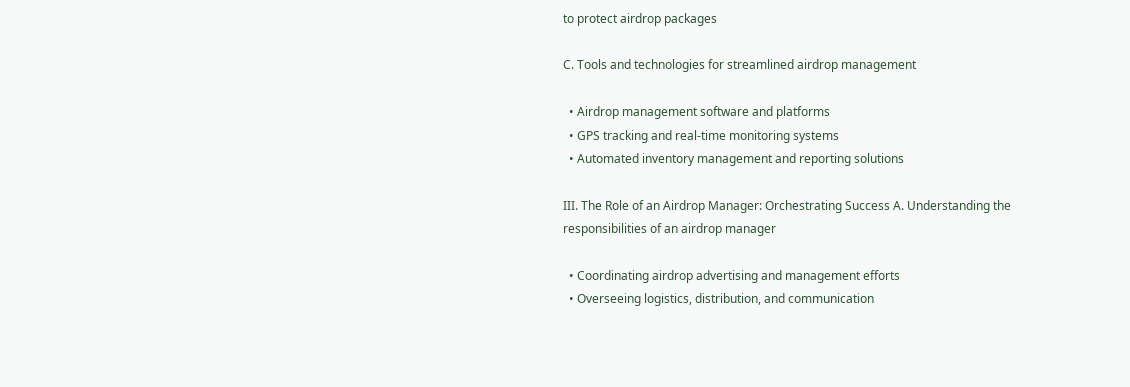to protect airdrop packages

C. Tools and technologies for streamlined airdrop management

  • Airdrop management software and platforms
  • GPS tracking and real-time monitoring systems
  • Automated inventory management and reporting solutions

III. The Role of an Airdrop Manager: Orchestrating Success A. Understanding the responsibilities of an airdrop manager

  • Coordinating airdrop advertising and management efforts
  • Overseeing logistics, distribution, and communication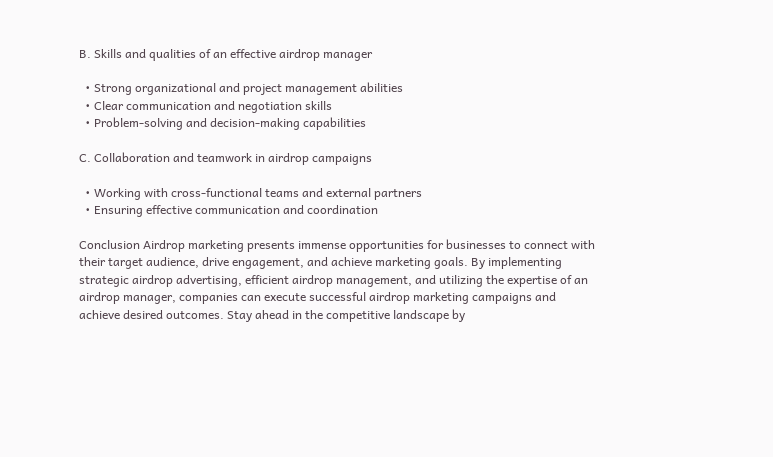B. Skills and qualities of an effective airdrop manager

  • Strong organizational and project management abilities
  • Clear communication and negotiation skills
  • Problem-solving and decision-making capabilities

C. Collaboration and teamwork in airdrop campaigns

  • Working with cross-functional teams and external partners
  • Ensuring effective communication and coordination

Conclusion Airdrop marketing presents immense opportunities for businesses to connect with their target audience, drive engagement, and achieve marketing goals. By implementing strategic airdrop advertising, efficient airdrop management, and utilizing the expertise of an airdrop manager, companies can execute successful airdrop marketing campaigns and achieve desired outcomes. Stay ahead in the competitive landscape by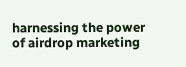harnessing the power of airdrop marketing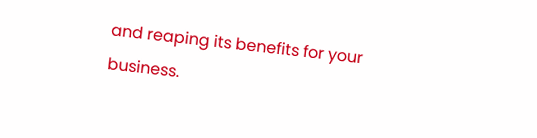and reaping its benefits for your business.